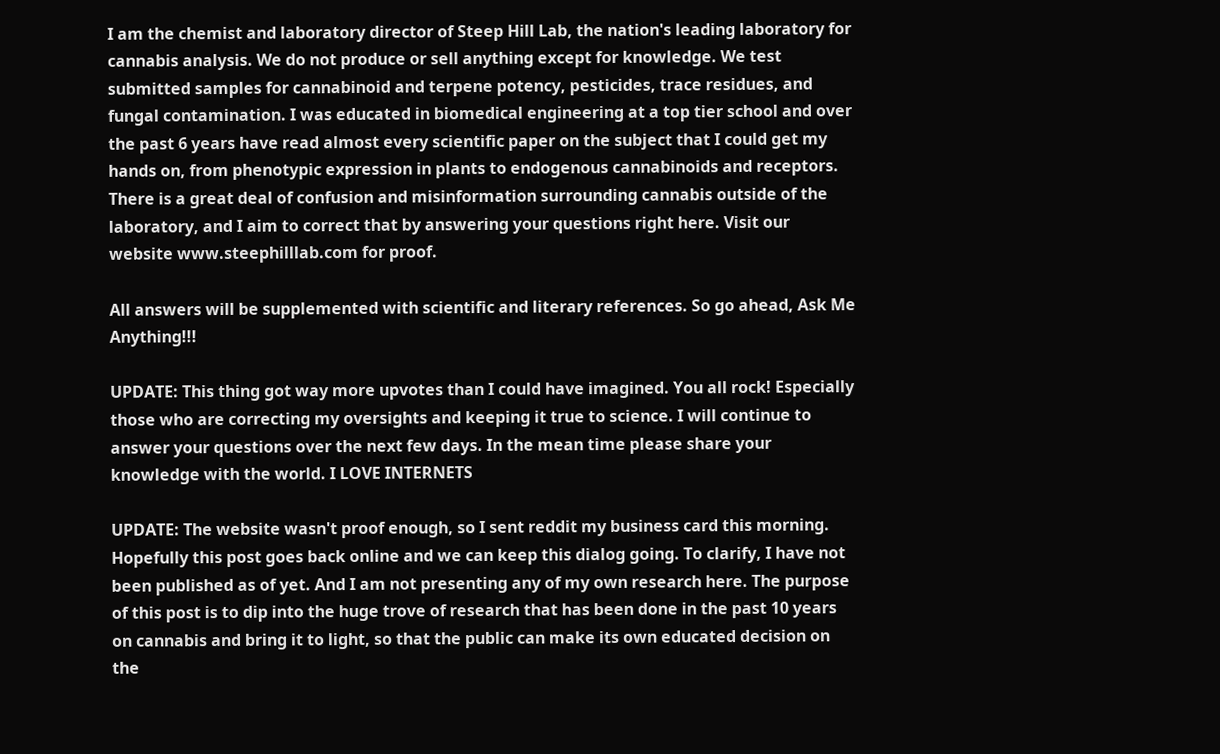I am the chemist and laboratory director of Steep Hill Lab, the nation's leading laboratory for cannabis analysis. We do not produce or sell anything except for knowledge. We test submitted samples for cannabinoid and terpene potency, pesticides, trace residues, and fungal contamination. I was educated in biomedical engineering at a top tier school and over the past 6 years have read almost every scientific paper on the subject that I could get my hands on, from phenotypic expression in plants to endogenous cannabinoids and receptors. There is a great deal of confusion and misinformation surrounding cannabis outside of the laboratory, and I aim to correct that by answering your questions right here. Visit our website www.steephilllab.com for proof.

All answers will be supplemented with scientific and literary references. So go ahead, Ask Me Anything!!!

UPDATE: This thing got way more upvotes than I could have imagined. You all rock! Especially those who are correcting my oversights and keeping it true to science. I will continue to answer your questions over the next few days. In the mean time please share your knowledge with the world. I LOVE INTERNETS

UPDATE: The website wasn't proof enough, so I sent reddit my business card this morning. Hopefully this post goes back online and we can keep this dialog going. To clarify, I have not been published as of yet. And I am not presenting any of my own research here. The purpose of this post is to dip into the huge trove of research that has been done in the past 10 years on cannabis and bring it to light, so that the public can make its own educated decision on the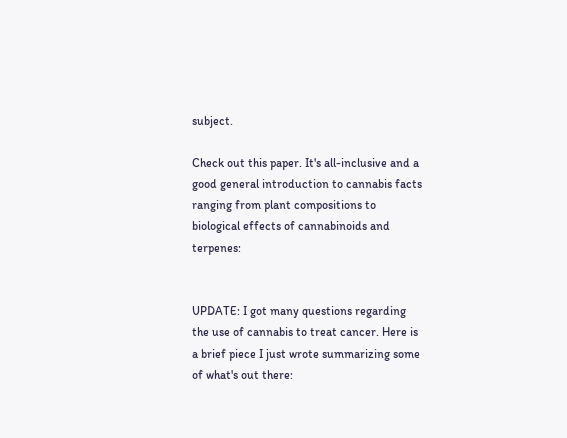subject.

Check out this paper. It's all-inclusive and a good general introduction to cannabis facts ranging from plant compositions to biological effects of cannabinoids and terpenes:


UPDATE: I got many questions regarding the use of cannabis to treat cancer. Here is a brief piece I just wrote summarizing some of what's out there: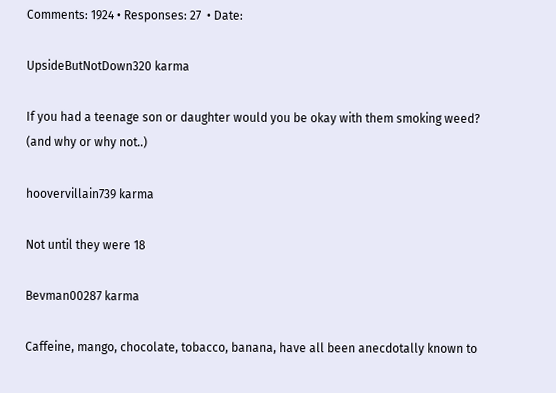Comments: 1924 • Responses: 27  • Date:

UpsideButNotDown320 karma

If you had a teenage son or daughter would you be okay with them smoking weed? (and why or why not..)

hoovervillain739 karma

Not until they were 18

Bevman00287 karma

Caffeine, mango, chocolate, tobacco, banana, have all been anecdotally known to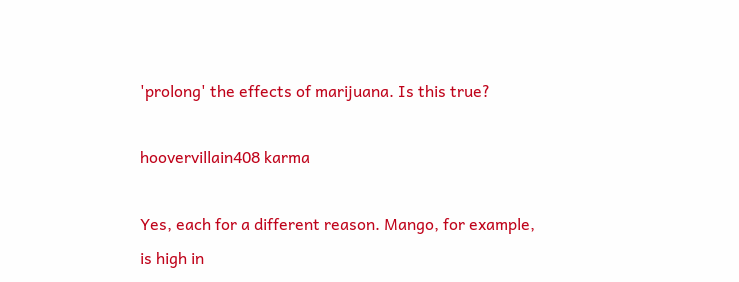'prolong' the effects of marijuana. Is this true?

hoovervillain408 karma

Yes, each for a different reason. Mango, for example, is high in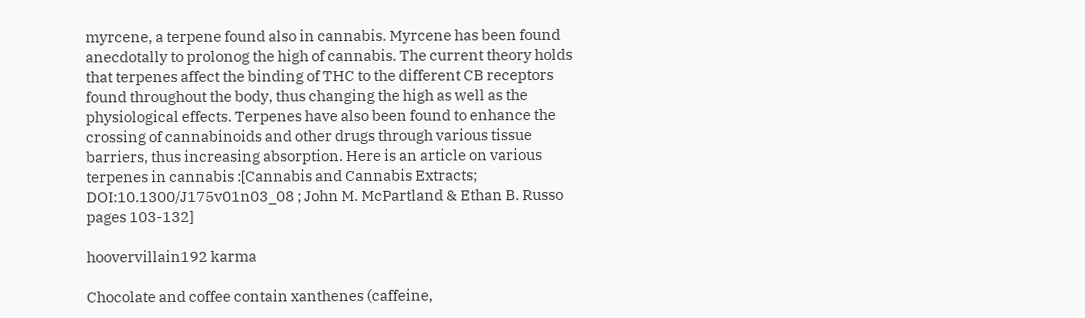myrcene, a terpene found also in cannabis. Myrcene has been found anecdotally to prolonog the high of cannabis. The current theory holds that terpenes affect the binding of THC to the different CB receptors found throughout the body, thus changing the high as well as the physiological effects. Terpenes have also been found to enhance the crossing of cannabinoids and other drugs through various tissue barriers, thus increasing absorption. Here is an article on various terpenes in cannabis :[Cannabis and Cannabis Extracts; DOI:10.1300/J175v01n03_08 ; John M. McPartland & Ethan B. Russo pages 103-132]

hoovervillain192 karma

Chocolate and coffee contain xanthenes (caffeine,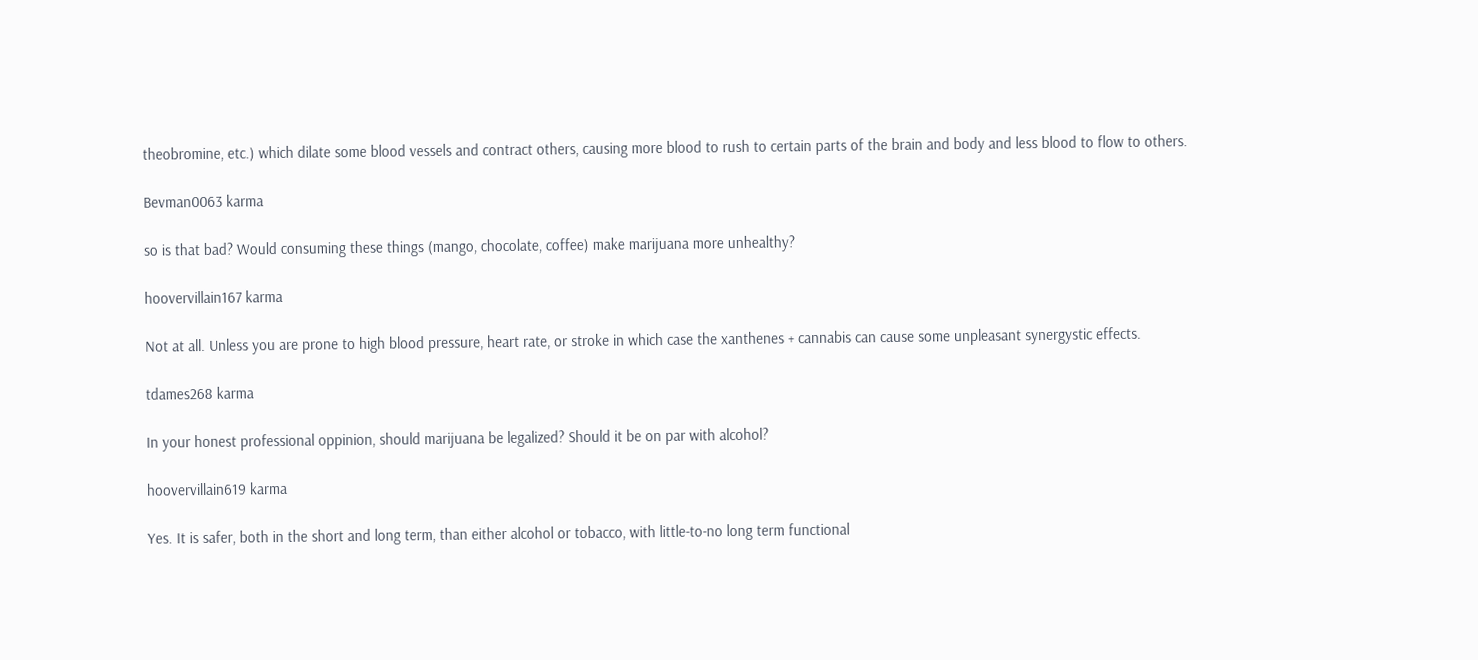theobromine, etc.) which dilate some blood vessels and contract others, causing more blood to rush to certain parts of the brain and body and less blood to flow to others.

Bevman0063 karma

so is that bad? Would consuming these things (mango, chocolate, coffee) make marijuana more unhealthy?

hoovervillain167 karma

Not at all. Unless you are prone to high blood pressure, heart rate, or stroke in which case the xanthenes + cannabis can cause some unpleasant synergystic effects.

tdames268 karma

In your honest professional oppinion, should marijuana be legalized? Should it be on par with alcohol?

hoovervillain619 karma

Yes. It is safer, both in the short and long term, than either alcohol or tobacco, with little-to-no long term functional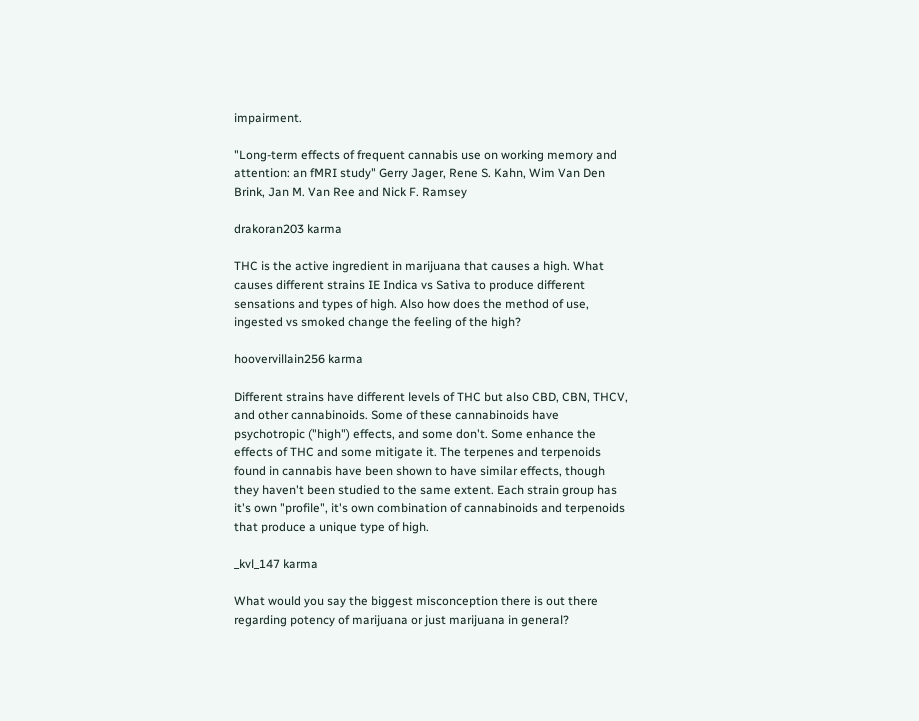impairment.

"Long-term effects of frequent cannabis use on working memory and attention: an fMRI study" Gerry Jager, Rene S. Kahn, Wim Van Den Brink, Jan M. Van Ree and Nick F. Ramsey

drakoran203 karma

THC is the active ingredient in marijuana that causes a high. What causes different strains IE Indica vs Sativa to produce different sensations and types of high. Also how does the method of use, ingested vs smoked change the feeling of the high?

hoovervillain256 karma

Different strains have different levels of THC but also CBD, CBN, THCV, and other cannabinoids. Some of these cannabinoids have psychotropic ("high") effects, and some don't. Some enhance the effects of THC and some mitigate it. The terpenes and terpenoids found in cannabis have been shown to have similar effects, though they haven't been studied to the same extent. Each strain group has it's own "profile", it's own combination of cannabinoids and terpenoids that produce a unique type of high.

_kvl_147 karma

What would you say the biggest misconception there is out there regarding potency of marijuana or just marijuana in general?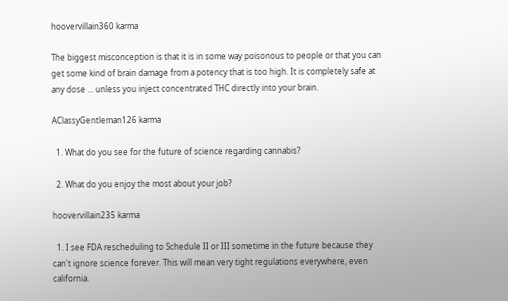hoovervillain360 karma

The biggest misconception is that it is in some way poisonous to people or that you can get some kind of brain damage from a potency that is too high. It is completely safe at any dose ... unless you inject concentrated THC directly into your brain.

AClassyGentleman126 karma

  1. What do you see for the future of science regarding cannabis?

  2. What do you enjoy the most about your job?

hoovervillain235 karma

  1. I see FDA rescheduling to Schedule II or III sometime in the future because they can't ignore science forever. This will mean very tight regulations everywhere, even california.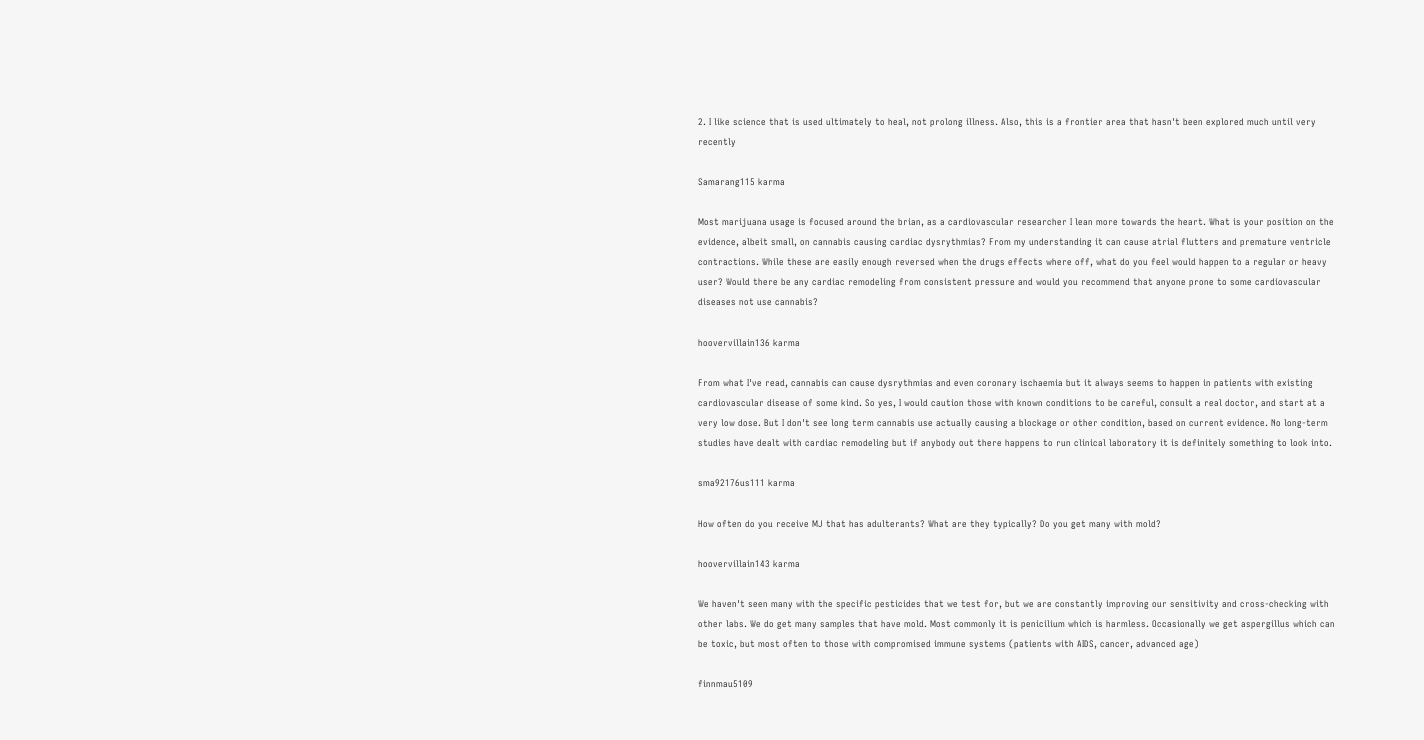2. I like science that is used ultimately to heal, not prolong illness. Also, this is a frontier area that hasn't been explored much until very recently

Samarang115 karma

Most marijuana usage is focused around the brian, as a cardiovascular researcher I lean more towards the heart. What is your position on the evidence, albeit small, on cannabis causing cardiac dysrythmias? From my understanding it can cause atrial flutters and premature ventricle contractions. While these are easily enough reversed when the drugs effects where off, what do you feel would happen to a regular or heavy user? Would there be any cardiac remodeling from consistent pressure and would you recommend that anyone prone to some cardiovascular diseases not use cannabis?

hoovervillain136 karma

From what I've read, cannabis can cause dysrythmias and even coronary ischaemia but it always seems to happen in patients with existing cardiovascular disease of some kind. So yes, I would caution those with known conditions to be careful, consult a real doctor, and start at a very low dose. But I don't see long term cannabis use actually causing a blockage or other condition, based on current evidence. No long-term studies have dealt with cardiac remodeling but if anybody out there happens to run clinical laboratory it is definitely something to look into.

sma92176us111 karma

How often do you receive MJ that has adulterants? What are they typically? Do you get many with mold?

hoovervillain143 karma

We haven't seen many with the specific pesticides that we test for, but we are constantly improving our sensitivity and cross-checking with other labs. We do get many samples that have mold. Most commonly it is penicilium which is harmless. Occasionally we get aspergillus which can be toxic, but most often to those with compromised immune systems (patients with AIDS, cancer, advanced age)

finnmau5109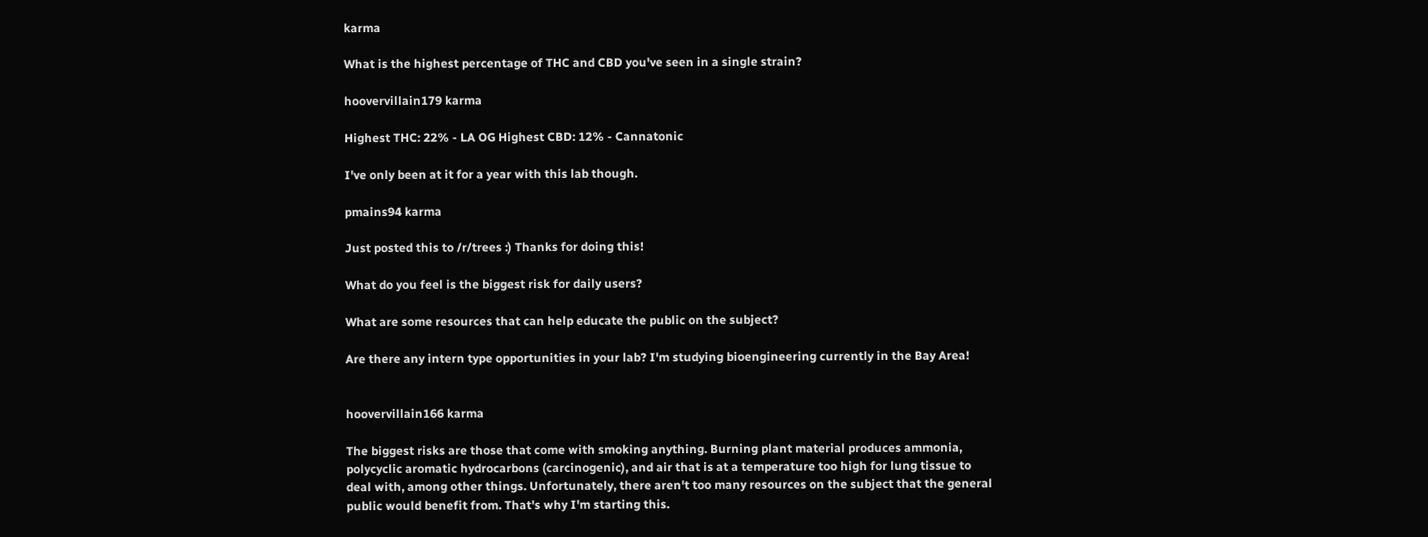karma

What is the highest percentage of THC and CBD you've seen in a single strain?

hoovervillain179 karma

Highest THC: 22% - LA OG Highest CBD: 12% - Cannatonic

I've only been at it for a year with this lab though.

pmains94 karma

Just posted this to /r/trees :) Thanks for doing this!

What do you feel is the biggest risk for daily users?

What are some resources that can help educate the public on the subject?

Are there any intern type opportunities in your lab? I'm studying bioengineering currently in the Bay Area!


hoovervillain166 karma

The biggest risks are those that come with smoking anything. Burning plant material produces ammonia, polycyclic aromatic hydrocarbons (carcinogenic), and air that is at a temperature too high for lung tissue to deal with, among other things. Unfortunately, there aren't too many resources on the subject that the general public would benefit from. That's why I'm starting this.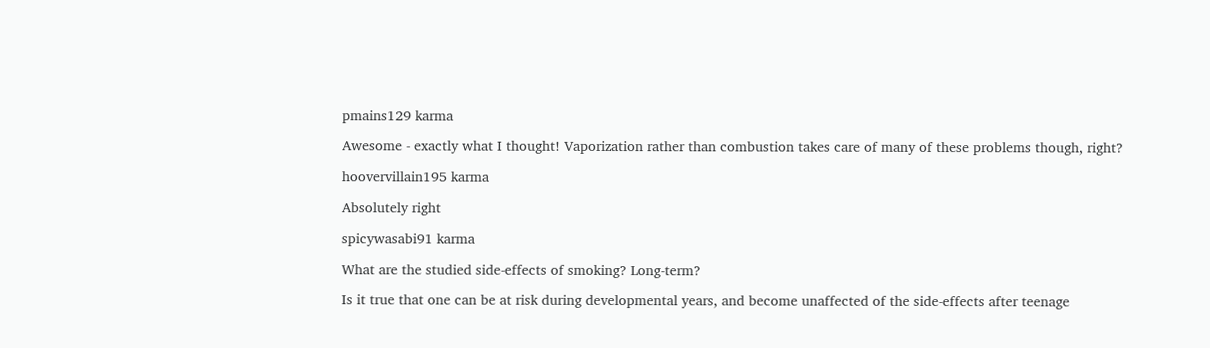pmains129 karma

Awesome - exactly what I thought! Vaporization rather than combustion takes care of many of these problems though, right?

hoovervillain195 karma

Absolutely right

spicywasabi91 karma

What are the studied side-effects of smoking? Long-term?

Is it true that one can be at risk during developmental years, and become unaffected of the side-effects after teenage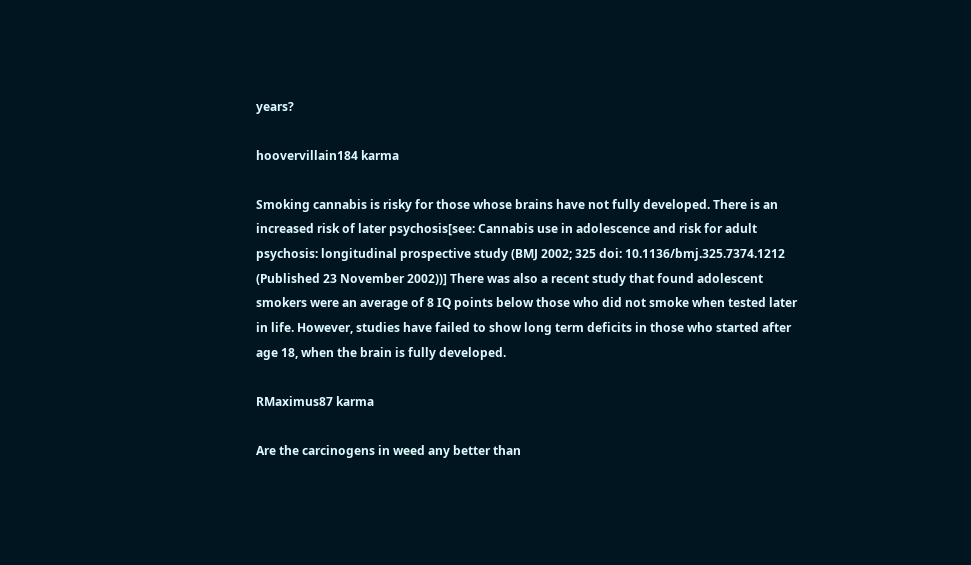years?

hoovervillain184 karma

Smoking cannabis is risky for those whose brains have not fully developed. There is an increased risk of later psychosis[see: Cannabis use in adolescence and risk for adult psychosis: longitudinal prospective study (BMJ 2002; 325 doi: 10.1136/bmj.325.7374.1212 (Published 23 November 2002))] There was also a recent study that found adolescent smokers were an average of 8 IQ points below those who did not smoke when tested later in life. However, studies have failed to show long term deficits in those who started after age 18, when the brain is fully developed.

RMaximus87 karma

Are the carcinogens in weed any better than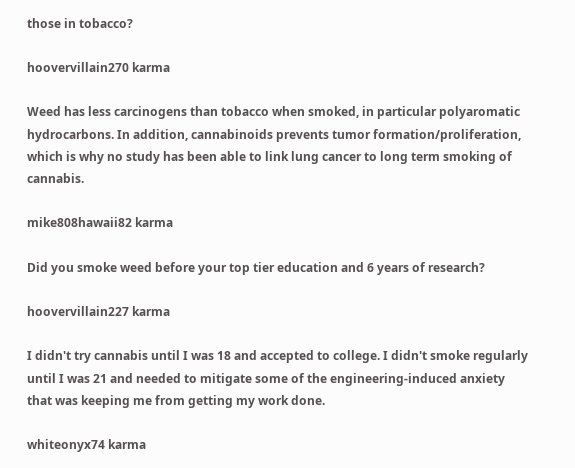those in tobacco?

hoovervillain270 karma

Weed has less carcinogens than tobacco when smoked, in particular polyaromatic hydrocarbons. In addition, cannabinoids prevents tumor formation/proliferation, which is why no study has been able to link lung cancer to long term smoking of cannabis.

mike808hawaii82 karma

Did you smoke weed before your top tier education and 6 years of research?

hoovervillain227 karma

I didn't try cannabis until I was 18 and accepted to college. I didn't smoke regularly until I was 21 and needed to mitigate some of the engineering-induced anxiety that was keeping me from getting my work done.

whiteonyx74 karma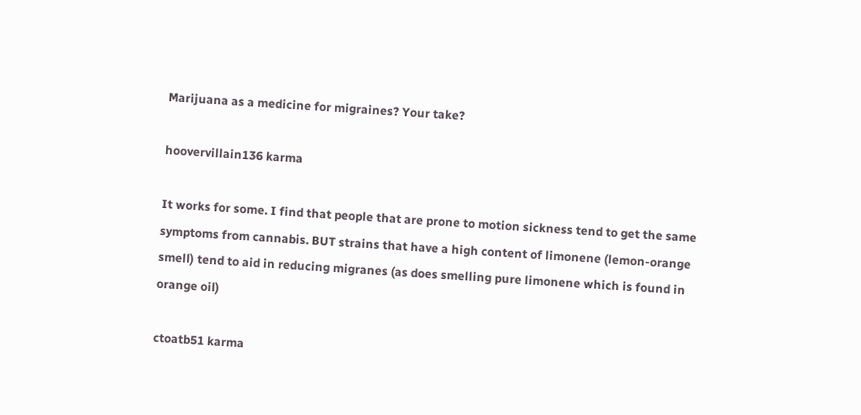Marijuana as a medicine for migraines? Your take?

hoovervillain136 karma

It works for some. I find that people that are prone to motion sickness tend to get the same symptoms from cannabis. BUT strains that have a high content of limonene (lemon-orange smell) tend to aid in reducing migranes (as does smelling pure limonene which is found in orange oil)

ctoatb51 karma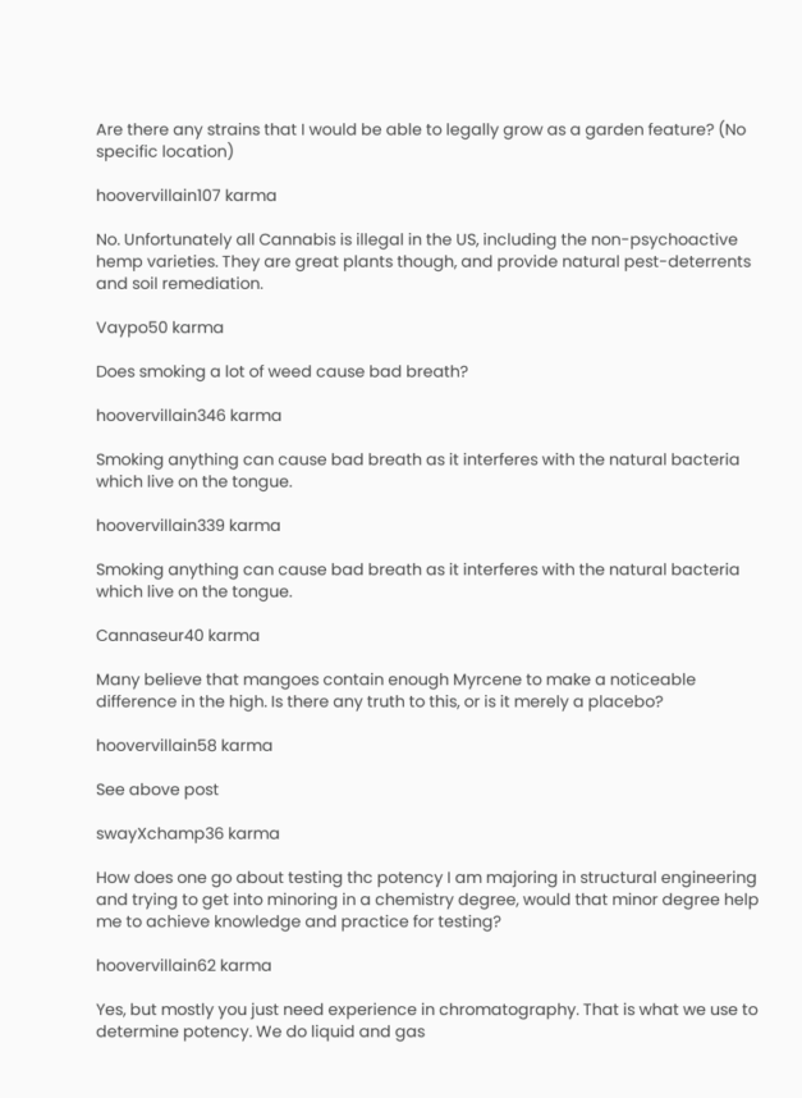Are there any strains that I would be able to legally grow as a garden feature? (No specific location)

hoovervillain107 karma

No. Unfortunately all Cannabis is illegal in the US, including the non-psychoactive hemp varieties. They are great plants though, and provide natural pest-deterrents and soil remediation.

Vaypo50 karma

Does smoking a lot of weed cause bad breath?

hoovervillain346 karma

Smoking anything can cause bad breath as it interferes with the natural bacteria which live on the tongue.

hoovervillain339 karma

Smoking anything can cause bad breath as it interferes with the natural bacteria which live on the tongue.

Cannaseur40 karma

Many believe that mangoes contain enough Myrcene to make a noticeable difference in the high. Is there any truth to this, or is it merely a placebo?

hoovervillain58 karma

See above post

swayXchamp36 karma

How does one go about testing thc potency I am majoring in structural engineering and trying to get into minoring in a chemistry degree, would that minor degree help me to achieve knowledge and practice for testing?

hoovervillain62 karma

Yes, but mostly you just need experience in chromatography. That is what we use to determine potency. We do liquid and gas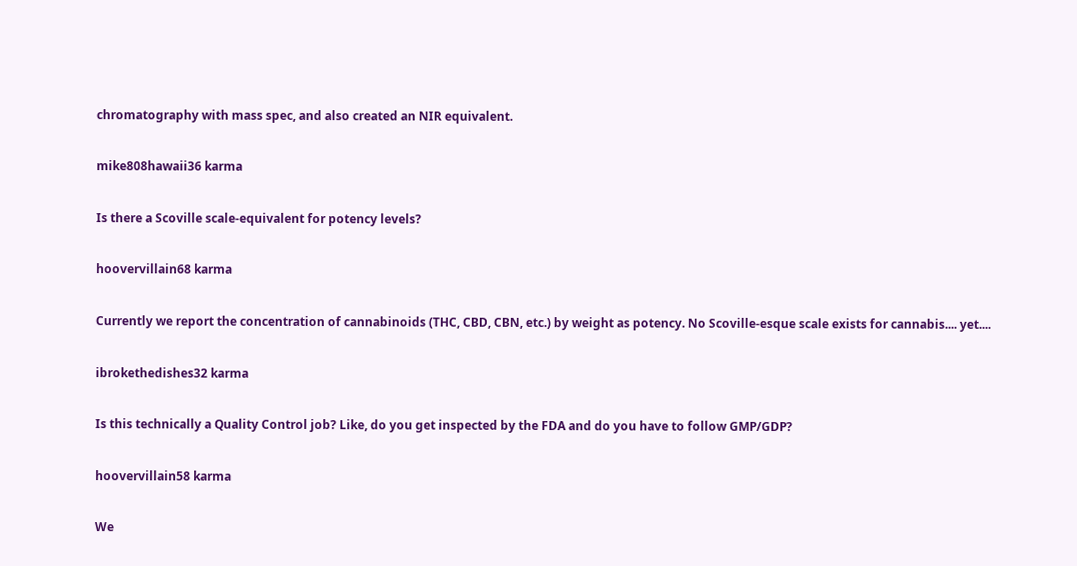chromatography with mass spec, and also created an NIR equivalent.

mike808hawaii36 karma

Is there a Scoville scale-equivalent for potency levels?

hoovervillain68 karma

Currently we report the concentration of cannabinoids (THC, CBD, CBN, etc.) by weight as potency. No Scoville-esque scale exists for cannabis.... yet....

ibrokethedishes32 karma

Is this technically a Quality Control job? Like, do you get inspected by the FDA and do you have to follow GMP/GDP?

hoovervillain58 karma

We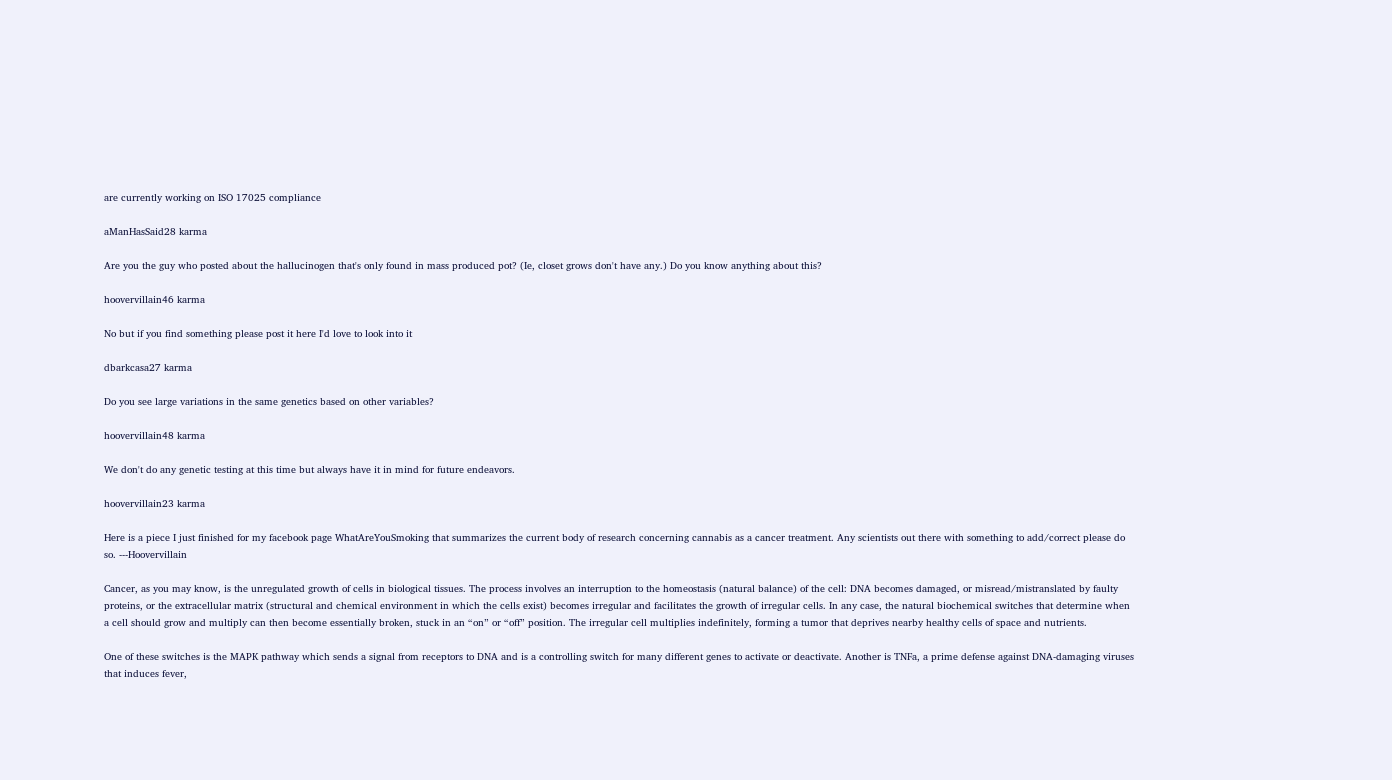are currently working on ISO 17025 compliance

aManHasSaid28 karma

Are you the guy who posted about the hallucinogen that's only found in mass produced pot? (Ie, closet grows don't have any.) Do you know anything about this?

hoovervillain46 karma

No but if you find something please post it here I'd love to look into it

dbarkcasa27 karma

Do you see large variations in the same genetics based on other variables?

hoovervillain48 karma

We don't do any genetic testing at this time but always have it in mind for future endeavors.

hoovervillain23 karma

Here is a piece I just finished for my facebook page WhatAreYouSmoking that summarizes the current body of research concerning cannabis as a cancer treatment. Any scientists out there with something to add/correct please do so. ---Hoovervillain

Cancer, as you may know, is the unregulated growth of cells in biological tissues. The process involves an interruption to the homeostasis (natural balance) of the cell: DNA becomes damaged, or misread/mistranslated by faulty proteins, or the extracellular matrix (structural and chemical environment in which the cells exist) becomes irregular and facilitates the growth of irregular cells. In any case, the natural biochemical switches that determine when a cell should grow and multiply can then become essentially broken, stuck in an “on” or “off” position. The irregular cell multiplies indefinitely, forming a tumor that deprives nearby healthy cells of space and nutrients.

One of these switches is the MAPK pathway which sends a signal from receptors to DNA and is a controlling switch for many different genes to activate or deactivate. Another is TNFa, a prime defense against DNA-damaging viruses that induces fever,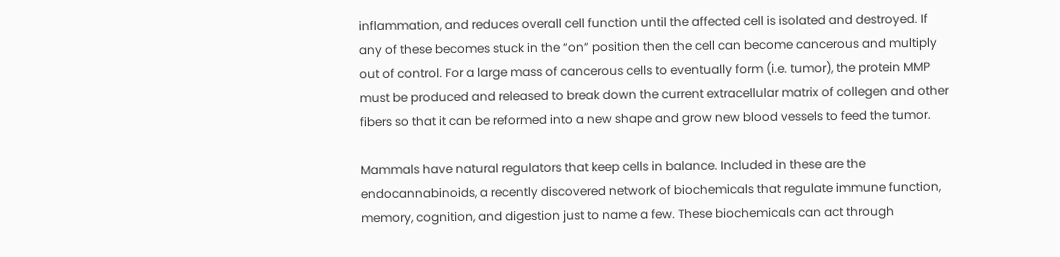inflammation, and reduces overall cell function until the affected cell is isolated and destroyed. If any of these becomes stuck in the “on” position then the cell can become cancerous and multiply out of control. For a large mass of cancerous cells to eventually form (i.e. tumor), the protein MMP must be produced and released to break down the current extracellular matrix of collegen and other fibers so that it can be reformed into a new shape and grow new blood vessels to feed the tumor.

Mammals have natural regulators that keep cells in balance. Included in these are the endocannabinoids, a recently discovered network of biochemicals that regulate immune function, memory, cognition, and digestion just to name a few. These biochemicals can act through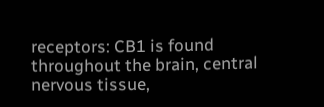receptors: CB1 is found throughout the brain, central nervous tissue,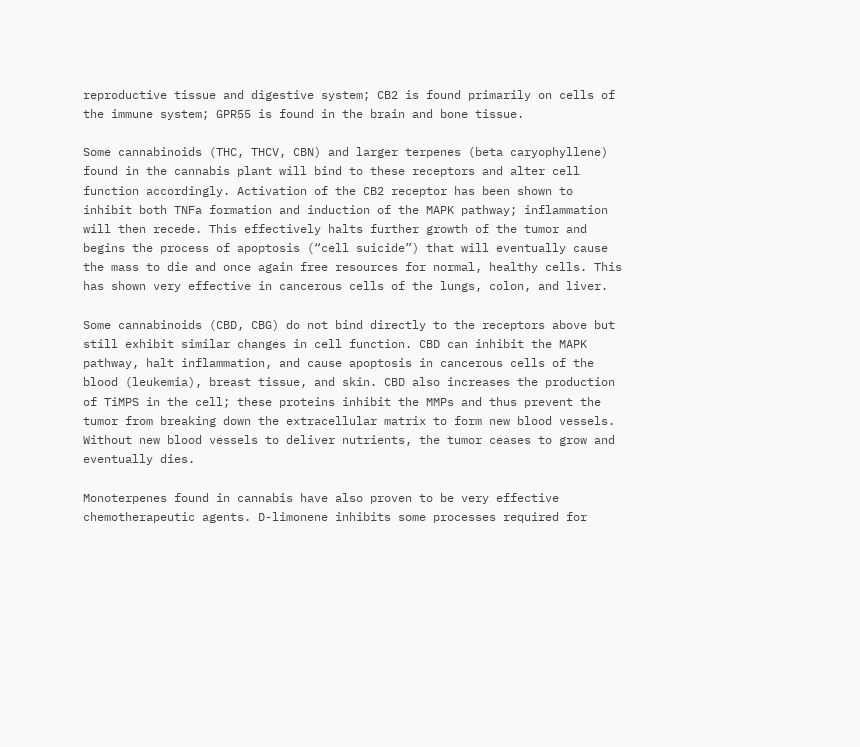reproductive tissue and digestive system; CB2 is found primarily on cells of the immune system; GPR55 is found in the brain and bone tissue.

Some cannabinoids (THC, THCV, CBN) and larger terpenes (beta caryophyllene) found in the cannabis plant will bind to these receptors and alter cell function accordingly. Activation of the CB2 receptor has been shown to inhibit both TNFa formation and induction of the MAPK pathway; inflammation will then recede. This effectively halts further growth of the tumor and begins the process of apoptosis (“cell suicide”) that will eventually cause the mass to die and once again free resources for normal, healthy cells. This has shown very effective in cancerous cells of the lungs, colon, and liver.

Some cannabinoids (CBD, CBG) do not bind directly to the receptors above but still exhibit similar changes in cell function. CBD can inhibit the MAPK pathway, halt inflammation, and cause apoptosis in cancerous cells of the blood (leukemia), breast tissue, and skin. CBD also increases the production of TiMPS in the cell; these proteins inhibit the MMPs and thus prevent the tumor from breaking down the extracellular matrix to form new blood vessels. Without new blood vessels to deliver nutrients, the tumor ceases to grow and eventually dies.

Monoterpenes found in cannabis have also proven to be very effective chemotherapeutic agents. D-limonene inhibits some processes required for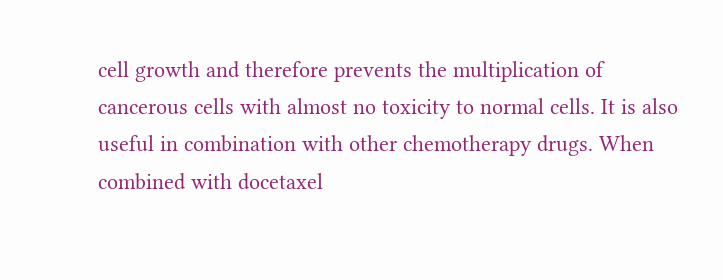cell growth and therefore prevents the multiplication of cancerous cells with almost no toxicity to normal cells. It is also useful in combination with other chemotherapy drugs. When combined with docetaxel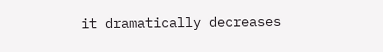it dramatically decreases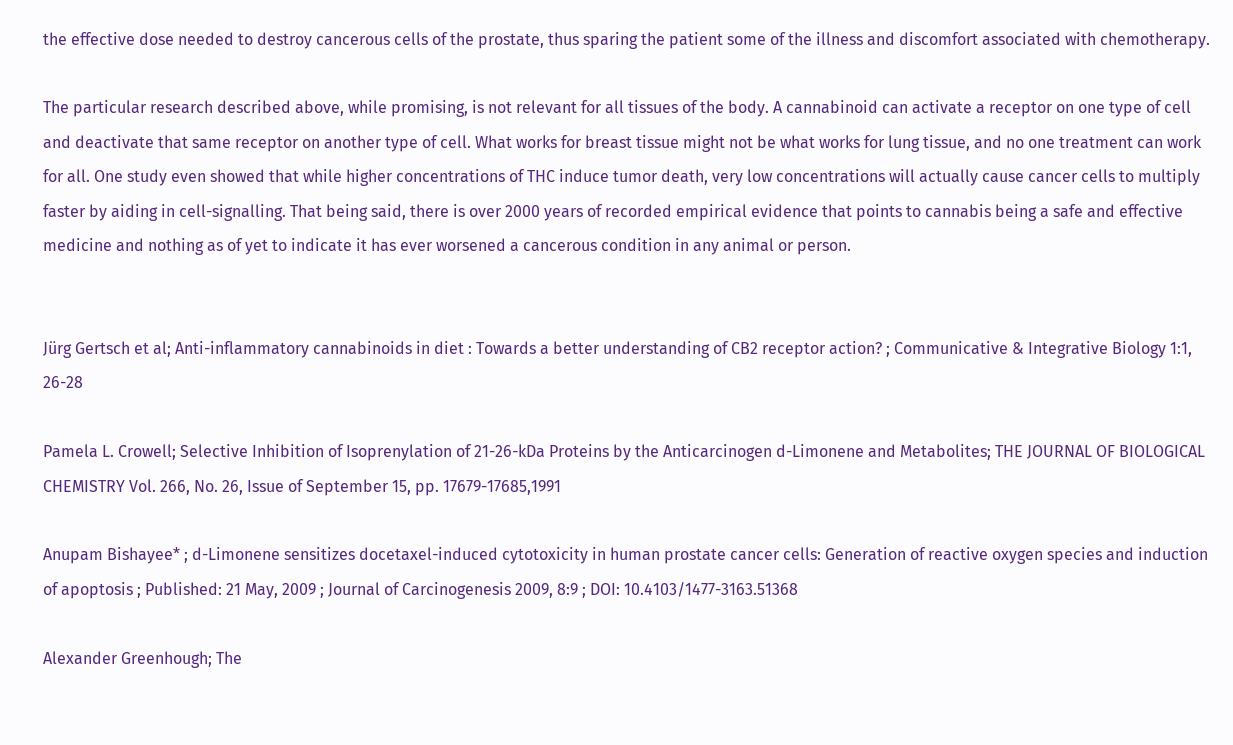the effective dose needed to destroy cancerous cells of the prostate, thus sparing the patient some of the illness and discomfort associated with chemotherapy.

The particular research described above, while promising, is not relevant for all tissues of the body. A cannabinoid can activate a receptor on one type of cell and deactivate that same receptor on another type of cell. What works for breast tissue might not be what works for lung tissue, and no one treatment can work for all. One study even showed that while higher concentrations of THC induce tumor death, very low concentrations will actually cause cancer cells to multiply faster by aiding in cell-signalling. That being said, there is over 2000 years of recorded empirical evidence that points to cannabis being a safe and effective medicine and nothing as of yet to indicate it has ever worsened a cancerous condition in any animal or person.


Jürg Gertsch et al; Anti-inflammatory cannabinoids in diet : Towards a better understanding of CB2 receptor action? ; Communicative & Integrative Biology 1:1, 26-28

Pamela L. Crowell; Selective Inhibition of Isoprenylation of 21-26-kDa Proteins by the Anticarcinogen d-Limonene and Metabolites; THE JOURNAL OF BIOLOGICAL CHEMISTRY Vol. 266, No. 26, Issue of September 15, pp. 17679-17685,1991

Anupam Bishayee* ; d-Limonene sensitizes docetaxel-induced cytotoxicity in human prostate cancer cells: Generation of reactive oxygen species and induction of apoptosis ; Published: 21 May, 2009 ; Journal of Carcinogenesis 2009, 8:9 ; DOI: 10.4103/1477-3163.51368

Alexander Greenhough; The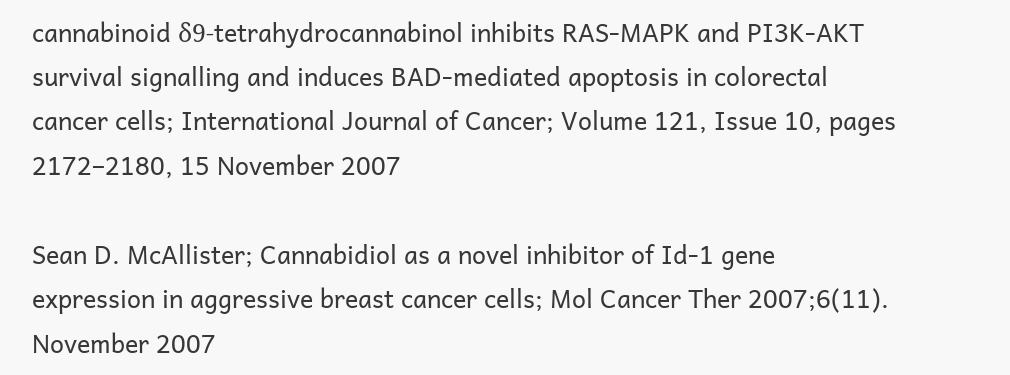cannabinoid δ9-tetrahydrocannabinol inhibits RAS-MAPK and PI3K-AKT survival signalling and induces BAD-mediated apoptosis in colorectal cancer cells; International Journal of Cancer; Volume 121, Issue 10, pages 2172–2180, 15 November 2007

Sean D. McAllister; Cannabidiol as a novel inhibitor of Id-1 gene expression in aggressive breast cancer cells; Mol Cancer Ther 2007;6(11). November 2007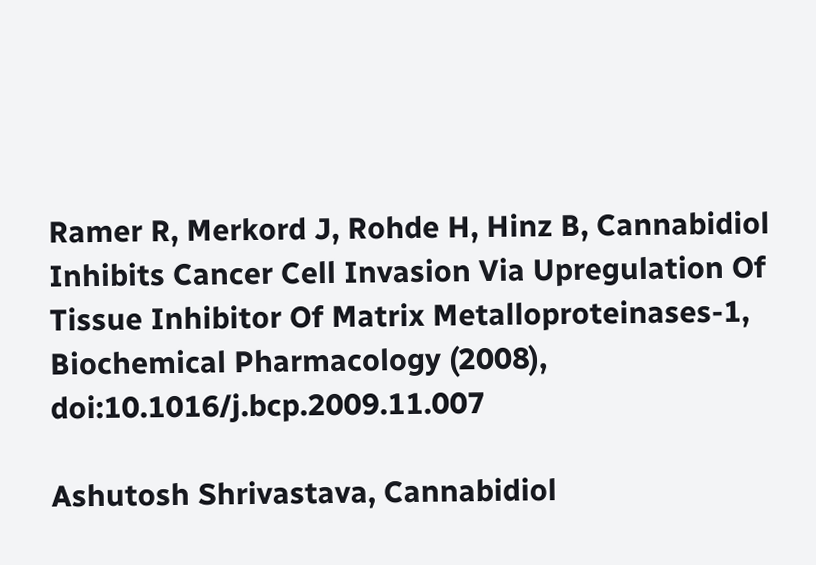Ramer R, Merkord J, Rohde H, Hinz B, Cannabidiol Inhibits Cancer Cell Invasion Via Upregulation Of Tissue Inhibitor Of Matrix Metalloproteinases-1, Biochemical Pharmacology (2008), doi:10.1016/j.bcp.2009.11.007

Ashutosh Shrivastava, Cannabidiol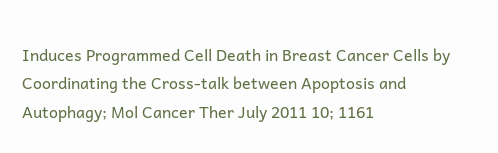Induces Programmed Cell Death in Breast Cancer Cells by Coordinating the Cross-talk between Apoptosis and Autophagy; Mol Cancer Ther July 2011 10; 1161